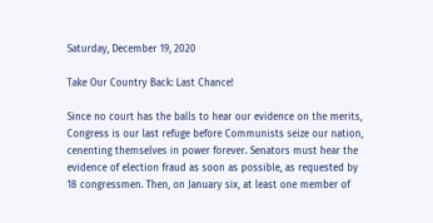Saturday, December 19, 2020

Take Our Country Back: Last Chance!

Since no court has the balls to hear our evidence on the merits, Congress is our last refuge before Communists seize our nation, cenenting themselves in power forever. Senators must hear the evidence of election fraud as soon as possible, as requested by 18 congressmen. Then, on January six, at least one member of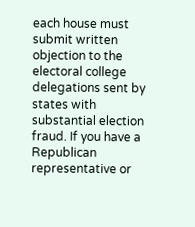each house must submit written objection to the electoral college delegations sent by states with substantial election fraud. If you have a Republican representative or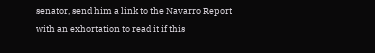senator, send him a link to the Navarro Report with an exhortation to read it if this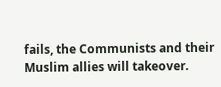fails, the Communists and their Muslim allies will takeover.